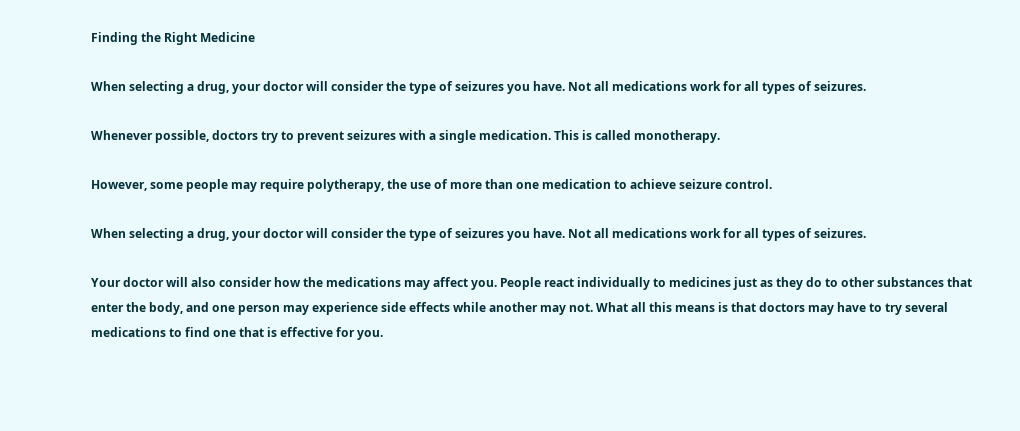Finding the Right Medicine

When selecting a drug, your doctor will consider the type of seizures you have. Not all medications work for all types of seizures.

Whenever possible, doctors try to prevent seizures with a single medication. This is called monotherapy.

However, some people may require polytherapy, the use of more than one medication to achieve seizure control.

When selecting a drug, your doctor will consider the type of seizures you have. Not all medications work for all types of seizures.

Your doctor will also consider how the medications may affect you. People react individually to medicines just as they do to other substances that enter the body, and one person may experience side effects while another may not. What all this means is that doctors may have to try several medications to find one that is effective for you.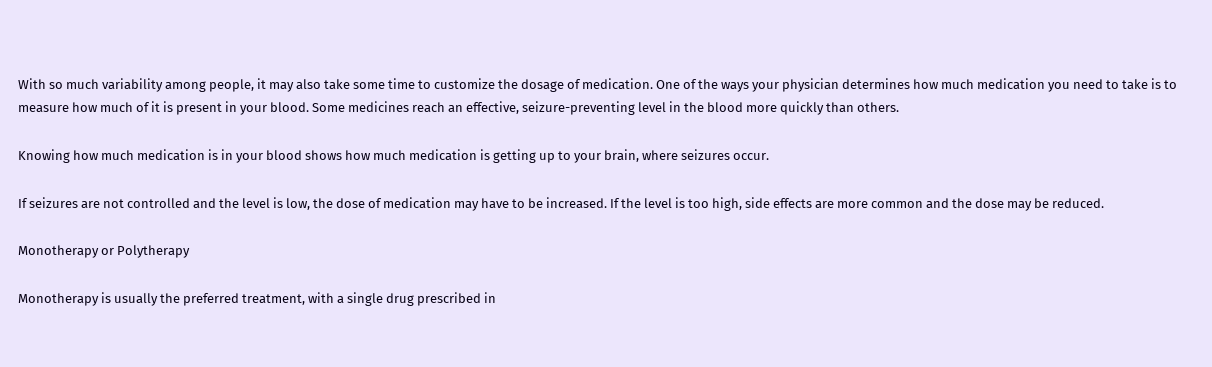With so much variability among people, it may also take some time to customize the dosage of medication. One of the ways your physician determines how much medication you need to take is to measure how much of it is present in your blood. Some medicines reach an effective, seizure-preventing level in the blood more quickly than others.

Knowing how much medication is in your blood shows how much medication is getting up to your brain, where seizures occur.

If seizures are not controlled and the level is low, the dose of medication may have to be increased. If the level is too high, side effects are more common and the dose may be reduced.

Monotherapy or Polytherapy

Monotherapy is usually the preferred treatment, with a single drug prescribed in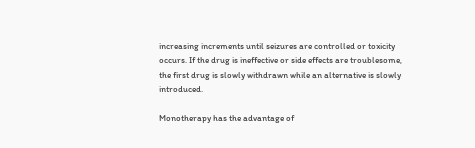increasing increments until seizures are controlled or toxicity occurs. If the drug is ineffective or side effects are troublesome, the first drug is slowly withdrawn while an alternative is slowly introduced.

Monotherapy has the advantage of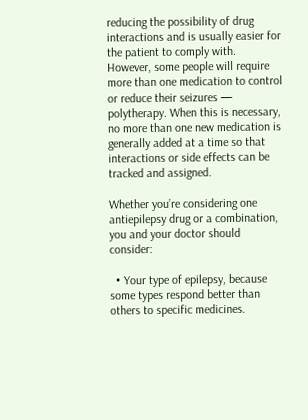reducing the possibility of drug interactions and is usually easier for the patient to comply with. However, some people will require more than one medication to control or reduce their seizures — polytherapy. When this is necessary, no more than one new medication is generally added at a time so that interactions or side effects can be tracked and assigned.

Whether you’re considering one antiepilepsy drug or a combination, you and your doctor should consider:

  • Your type of epilepsy, because some types respond better than others to specific medicines.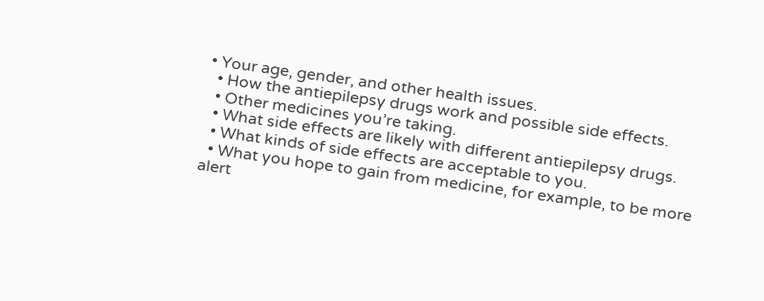• Your age, gender, and other health issues.
  • How the antiepilepsy drugs work and possible side effects.
  • Other medicines you’re taking.
  • What side effects are likely with different antiepilepsy drugs.
  • What kinds of side effects are acceptable to you.
  • What you hope to gain from medicine, for example, to be more alert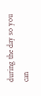during the day so you can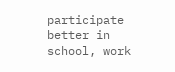participate better in school, work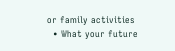or family activities
  • What your future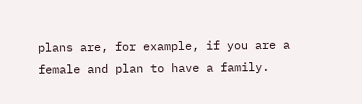plans are, for example, if you are a female and plan to have a family.